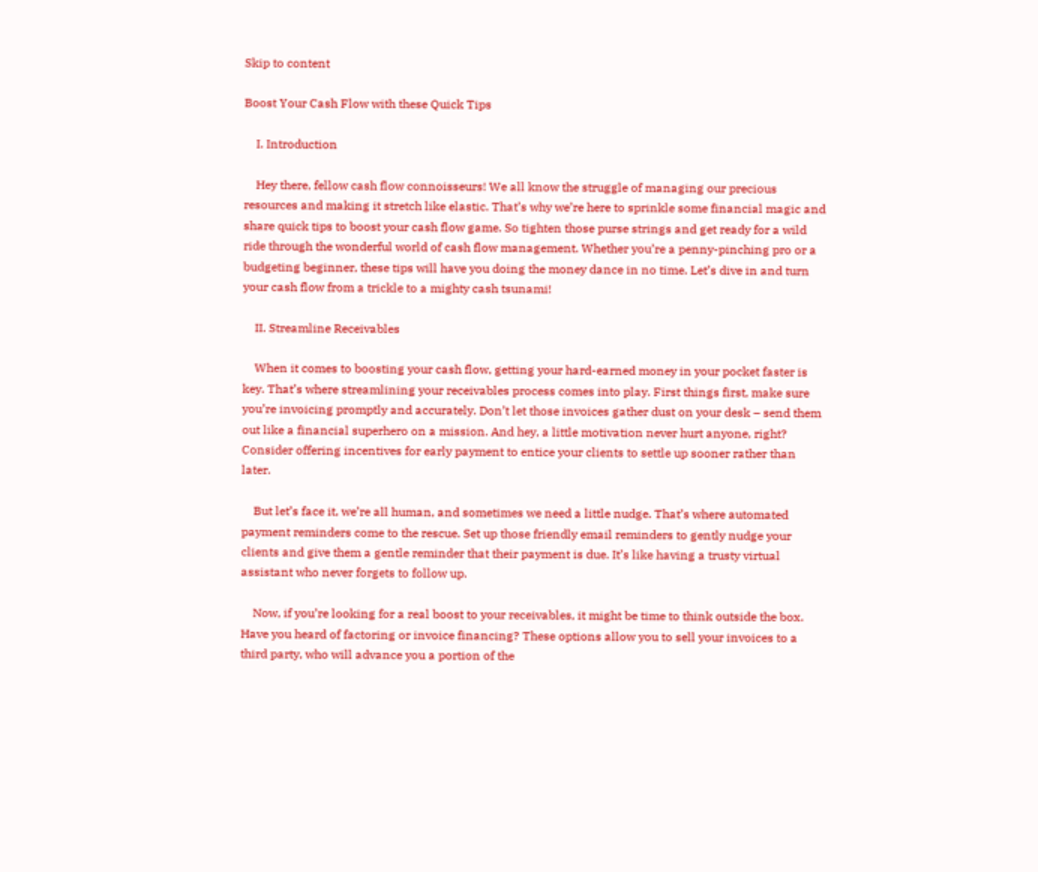Skip to content

Boost Your Cash Flow with these Quick Tips

    I. Introduction

    Hey there, fellow cash flow connoisseurs! We all know the struggle of managing our precious resources and making it stretch like elastic. That’s why we’re here to sprinkle some financial magic and share quick tips to boost your cash flow game. So tighten those purse strings and get ready for a wild ride through the wonderful world of cash flow management. Whether you’re a penny-pinching pro or a budgeting beginner, these tips will have you doing the money dance in no time. Let’s dive in and turn your cash flow from a trickle to a mighty cash tsunami!

    II. Streamline Receivables

    When it comes to boosting your cash flow, getting your hard-earned money in your pocket faster is key. That’s where streamlining your receivables process comes into play. First things first, make sure you’re invoicing promptly and accurately. Don’t let those invoices gather dust on your desk – send them out like a financial superhero on a mission. And hey, a little motivation never hurt anyone, right? Consider offering incentives for early payment to entice your clients to settle up sooner rather than later.

    But let’s face it, we’re all human, and sometimes we need a little nudge. That’s where automated payment reminders come to the rescue. Set up those friendly email reminders to gently nudge your clients and give them a gentle reminder that their payment is due. It’s like having a trusty virtual assistant who never forgets to follow up.

    Now, if you’re looking for a real boost to your receivables, it might be time to think outside the box. Have you heard of factoring or invoice financing? These options allow you to sell your invoices to a third party, who will advance you a portion of the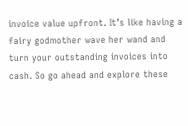invoice value upfront. It’s like having a fairy godmother wave her wand and turn your outstanding invoices into cash. So go ahead and explore these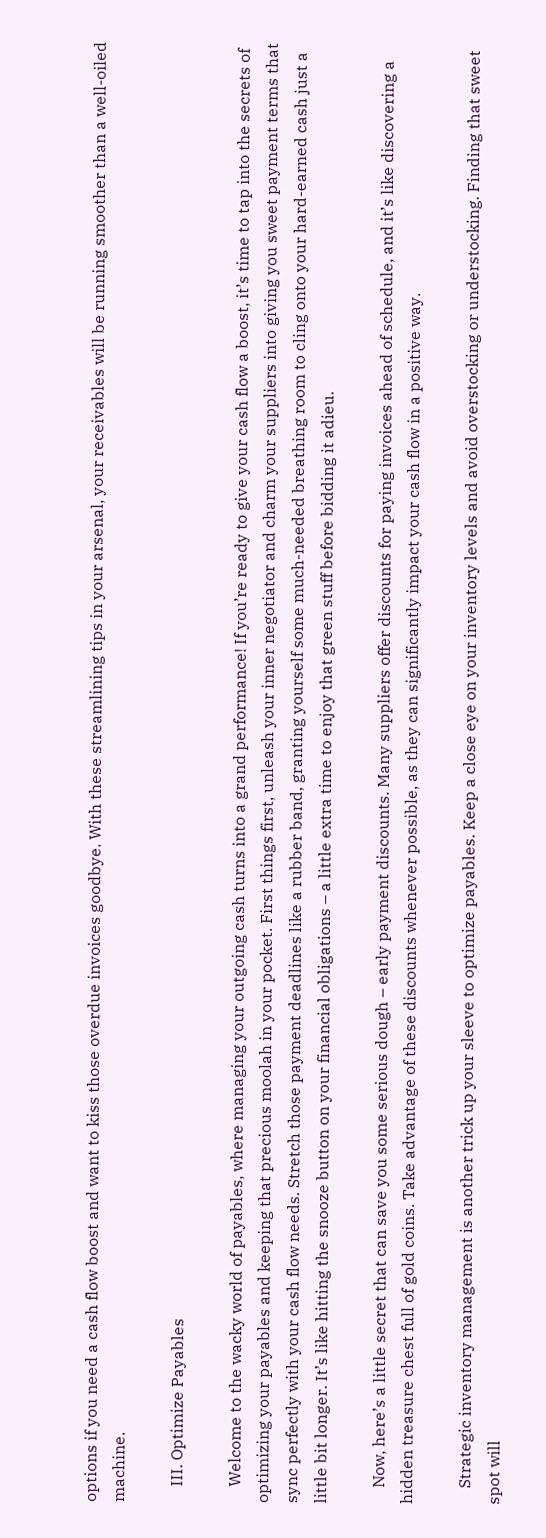options if you need a cash flow boost and want to kiss those overdue invoices goodbye. With these streamlining tips in your arsenal, your receivables will be running smoother than a well-oiled machine.

    III. Optimize Payables

    Welcome to the wacky world of payables, where managing your outgoing cash turns into a grand performance! If you’re ready to give your cash flow a boost, it’s time to tap into the secrets of optimizing your payables and keeping that precious moolah in your pocket. First things first, unleash your inner negotiator and charm your suppliers into giving you sweet payment terms that sync perfectly with your cash flow needs. Stretch those payment deadlines like a rubber band, granting yourself some much-needed breathing room to cling onto your hard-earned cash just a little bit longer. It’s like hitting the snooze button on your financial obligations – a little extra time to enjoy that green stuff before bidding it adieu.

    Now, here’s a little secret that can save you some serious dough – early payment discounts. Many suppliers offer discounts for paying invoices ahead of schedule, and it’s like discovering a hidden treasure chest full of gold coins. Take advantage of these discounts whenever possible, as they can significantly impact your cash flow in a positive way.

    Strategic inventory management is another trick up your sleeve to optimize payables. Keep a close eye on your inventory levels and avoid overstocking or understocking. Finding that sweet spot will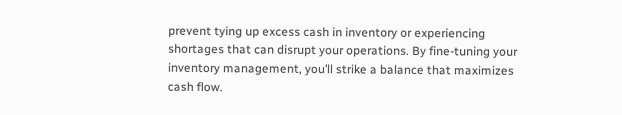prevent tying up excess cash in inventory or experiencing shortages that can disrupt your operations. By fine-tuning your inventory management, you’ll strike a balance that maximizes cash flow.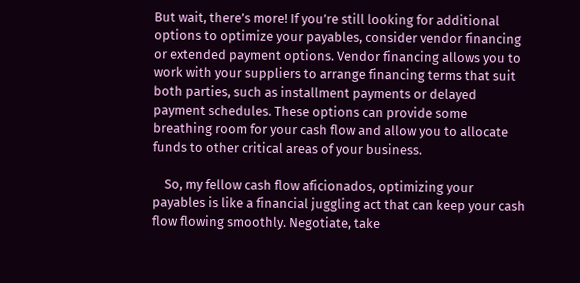But wait, there’s more! If you’re still looking for additional options to optimize your payables, consider vendor financing or extended payment options. Vendor financing allows you to work with your suppliers to arrange financing terms that suit both parties, such as installment payments or delayed payment schedules. These options can provide some breathing room for your cash flow and allow you to allocate funds to other critical areas of your business.

    So, my fellow cash flow aficionados, optimizing your payables is like a financial juggling act that can keep your cash flow flowing smoothly. Negotiate, take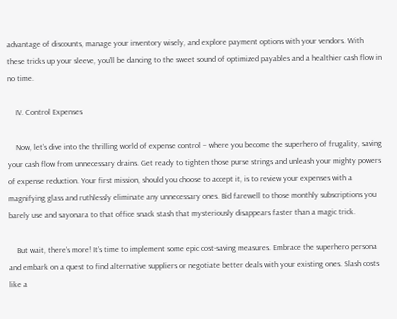advantage of discounts, manage your inventory wisely, and explore payment options with your vendors. With these tricks up your sleeve, you’ll be dancing to the sweet sound of optimized payables and a healthier cash flow in no time.

    IV. Control Expenses

    Now, let’s dive into the thrilling world of expense control – where you become the superhero of frugality, saving your cash flow from unnecessary drains. Get ready to tighten those purse strings and unleash your mighty powers of expense reduction. Your first mission, should you choose to accept it, is to review your expenses with a magnifying glass and ruthlessly eliminate any unnecessary ones. Bid farewell to those monthly subscriptions you barely use and sayonara to that office snack stash that mysteriously disappears faster than a magic trick.

    But wait, there’s more! It’s time to implement some epic cost-saving measures. Embrace the superhero persona and embark on a quest to find alternative suppliers or negotiate better deals with your existing ones. Slash costs like a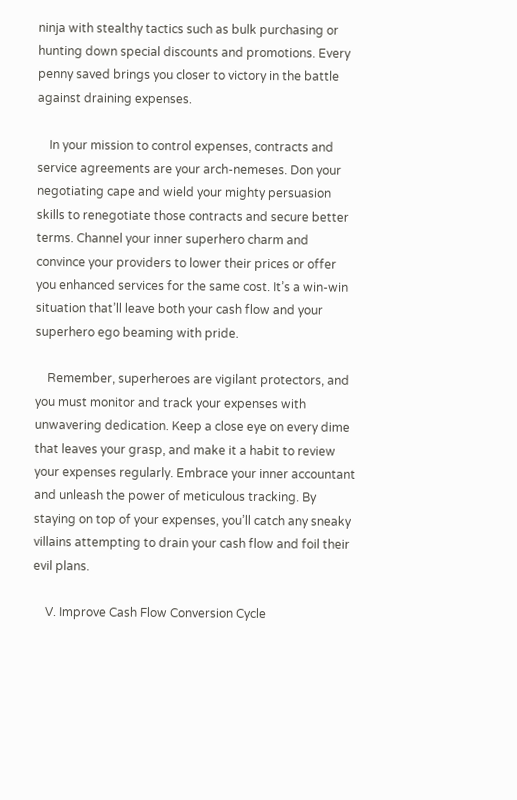ninja with stealthy tactics such as bulk purchasing or hunting down special discounts and promotions. Every penny saved brings you closer to victory in the battle against draining expenses.

    In your mission to control expenses, contracts and service agreements are your arch-nemeses. Don your negotiating cape and wield your mighty persuasion skills to renegotiate those contracts and secure better terms. Channel your inner superhero charm and convince your providers to lower their prices or offer you enhanced services for the same cost. It’s a win-win situation that’ll leave both your cash flow and your superhero ego beaming with pride.

    Remember, superheroes are vigilant protectors, and you must monitor and track your expenses with unwavering dedication. Keep a close eye on every dime that leaves your grasp, and make it a habit to review your expenses regularly. Embrace your inner accountant and unleash the power of meticulous tracking. By staying on top of your expenses, you’ll catch any sneaky villains attempting to drain your cash flow and foil their evil plans.

    V. Improve Cash Flow Conversion Cycle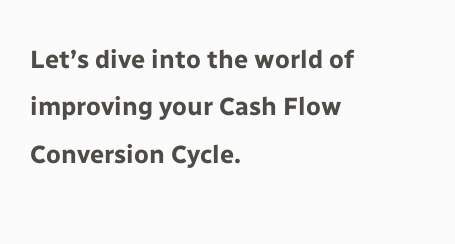Let’s dive into the world of improving your Cash Flow Conversion Cycle.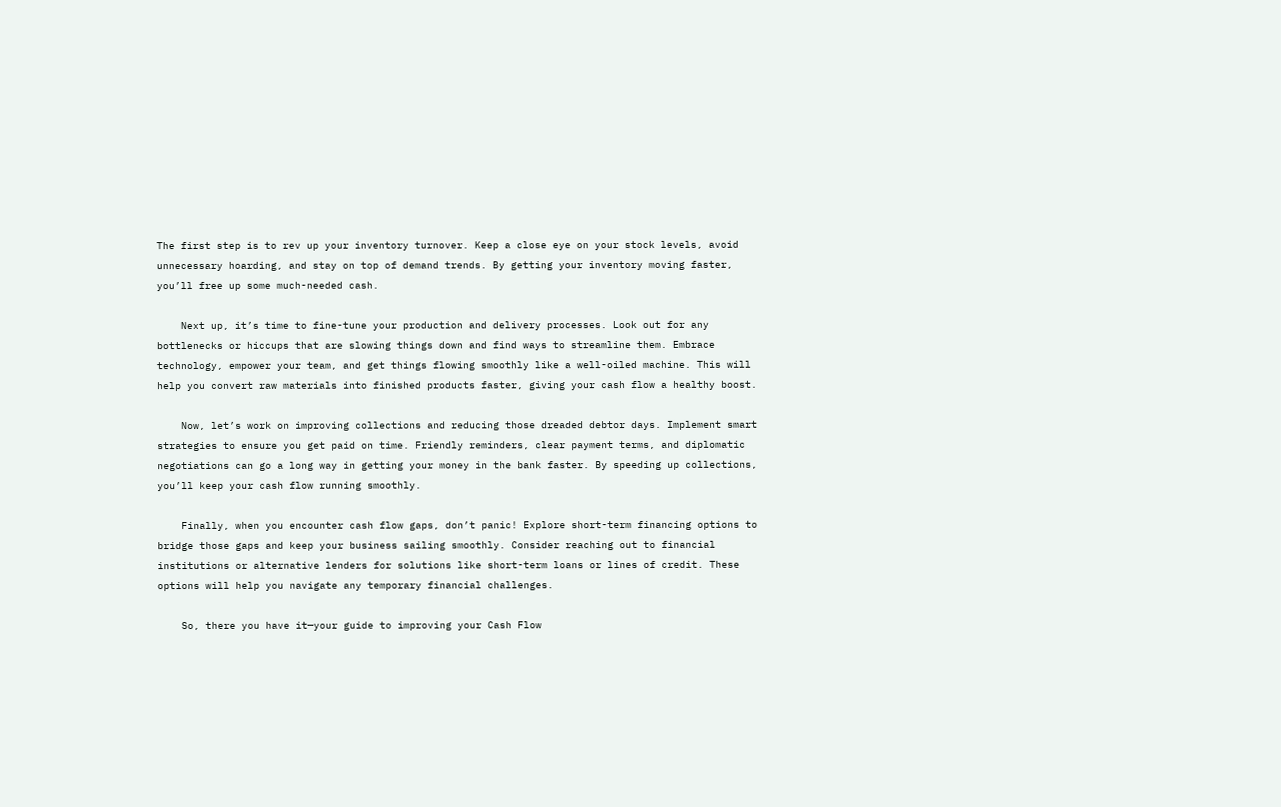The first step is to rev up your inventory turnover. Keep a close eye on your stock levels, avoid unnecessary hoarding, and stay on top of demand trends. By getting your inventory moving faster, you’ll free up some much-needed cash.

    Next up, it’s time to fine-tune your production and delivery processes. Look out for any bottlenecks or hiccups that are slowing things down and find ways to streamline them. Embrace technology, empower your team, and get things flowing smoothly like a well-oiled machine. This will help you convert raw materials into finished products faster, giving your cash flow a healthy boost.

    Now, let’s work on improving collections and reducing those dreaded debtor days. Implement smart strategies to ensure you get paid on time. Friendly reminders, clear payment terms, and diplomatic negotiations can go a long way in getting your money in the bank faster. By speeding up collections, you’ll keep your cash flow running smoothly.

    Finally, when you encounter cash flow gaps, don’t panic! Explore short-term financing options to bridge those gaps and keep your business sailing smoothly. Consider reaching out to financial institutions or alternative lenders for solutions like short-term loans or lines of credit. These options will help you navigate any temporary financial challenges.

    So, there you have it—your guide to improving your Cash Flow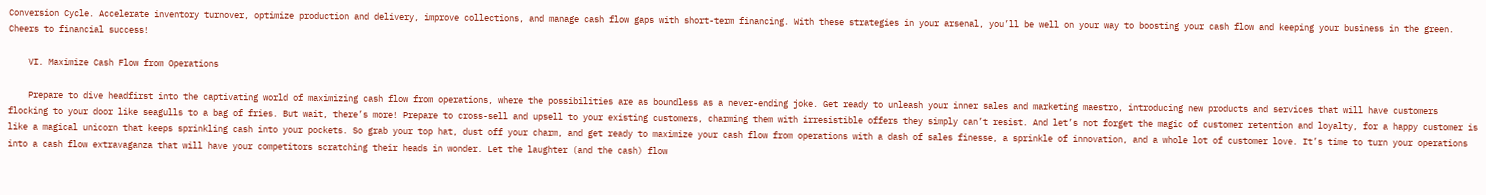Conversion Cycle. Accelerate inventory turnover, optimize production and delivery, improve collections, and manage cash flow gaps with short-term financing. With these strategies in your arsenal, you’ll be well on your way to boosting your cash flow and keeping your business in the green. Cheers to financial success!

    VI. Maximize Cash Flow from Operations

    Prepare to dive headfirst into the captivating world of maximizing cash flow from operations, where the possibilities are as boundless as a never-ending joke. Get ready to unleash your inner sales and marketing maestro, introducing new products and services that will have customers flocking to your door like seagulls to a bag of fries. But wait, there’s more! Prepare to cross-sell and upsell to your existing customers, charming them with irresistible offers they simply can’t resist. And let’s not forget the magic of customer retention and loyalty, for a happy customer is like a magical unicorn that keeps sprinkling cash into your pockets. So grab your top hat, dust off your charm, and get ready to maximize your cash flow from operations with a dash of sales finesse, a sprinkle of innovation, and a whole lot of customer love. It’s time to turn your operations into a cash flow extravaganza that will have your competitors scratching their heads in wonder. Let the laughter (and the cash) flow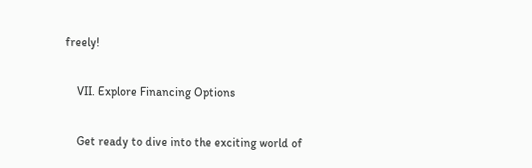freely!

    VII. Explore Financing Options

    Get ready to dive into the exciting world of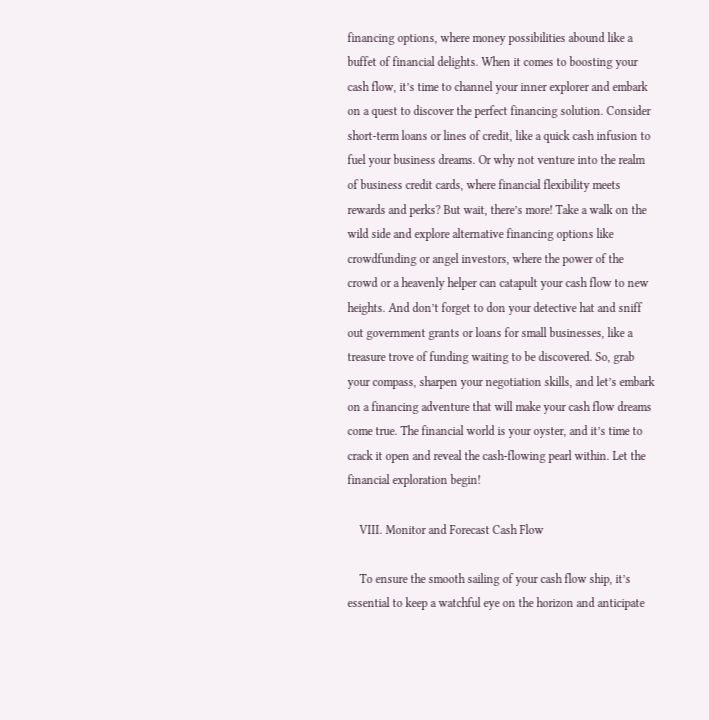financing options, where money possibilities abound like a buffet of financial delights. When it comes to boosting your cash flow, it’s time to channel your inner explorer and embark on a quest to discover the perfect financing solution. Consider short-term loans or lines of credit, like a quick cash infusion to fuel your business dreams. Or why not venture into the realm of business credit cards, where financial flexibility meets rewards and perks? But wait, there’s more! Take a walk on the wild side and explore alternative financing options like crowdfunding or angel investors, where the power of the crowd or a heavenly helper can catapult your cash flow to new heights. And don’t forget to don your detective hat and sniff out government grants or loans for small businesses, like a treasure trove of funding waiting to be discovered. So, grab your compass, sharpen your negotiation skills, and let’s embark on a financing adventure that will make your cash flow dreams come true. The financial world is your oyster, and it’s time to crack it open and reveal the cash-flowing pearl within. Let the financial exploration begin!

    VIII. Monitor and Forecast Cash Flow

    To ensure the smooth sailing of your cash flow ship, it’s essential to keep a watchful eye on the horizon and anticipate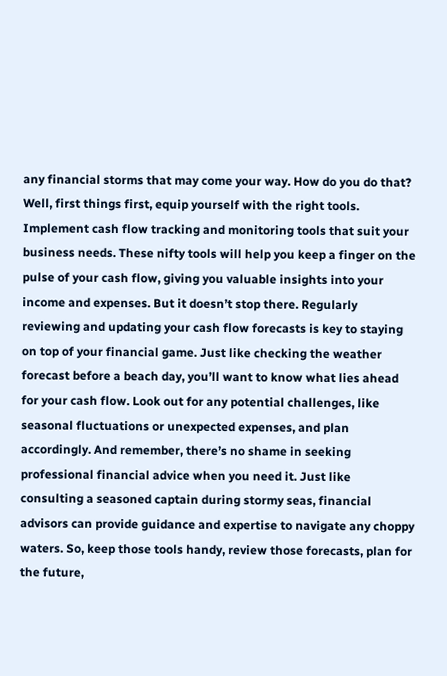any financial storms that may come your way. How do you do that? Well, first things first, equip yourself with the right tools. Implement cash flow tracking and monitoring tools that suit your business needs. These nifty tools will help you keep a finger on the pulse of your cash flow, giving you valuable insights into your income and expenses. But it doesn’t stop there. Regularly reviewing and updating your cash flow forecasts is key to staying on top of your financial game. Just like checking the weather forecast before a beach day, you’ll want to know what lies ahead for your cash flow. Look out for any potential challenges, like seasonal fluctuations or unexpected expenses, and plan accordingly. And remember, there’s no shame in seeking professional financial advice when you need it. Just like consulting a seasoned captain during stormy seas, financial advisors can provide guidance and expertise to navigate any choppy waters. So, keep those tools handy, review those forecasts, plan for the future,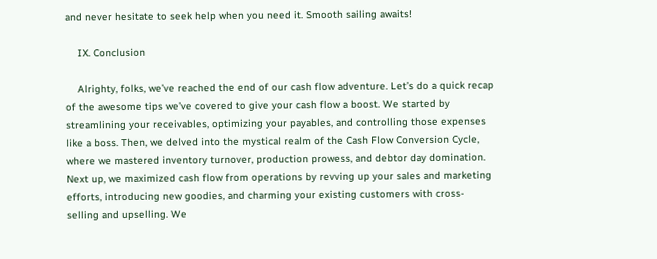and never hesitate to seek help when you need it. Smooth sailing awaits!

    IX. Conclusion

    Alrighty, folks, we’ve reached the end of our cash flow adventure. Let’s do a quick recap of the awesome tips we’ve covered to give your cash flow a boost. We started by streamlining your receivables, optimizing your payables, and controlling those expenses like a boss. Then, we delved into the mystical realm of the Cash Flow Conversion Cycle, where we mastered inventory turnover, production prowess, and debtor day domination. Next up, we maximized cash flow from operations by revving up your sales and marketing efforts, introducing new goodies, and charming your existing customers with cross-selling and upselling. We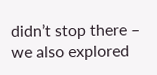didn’t stop there – we also explored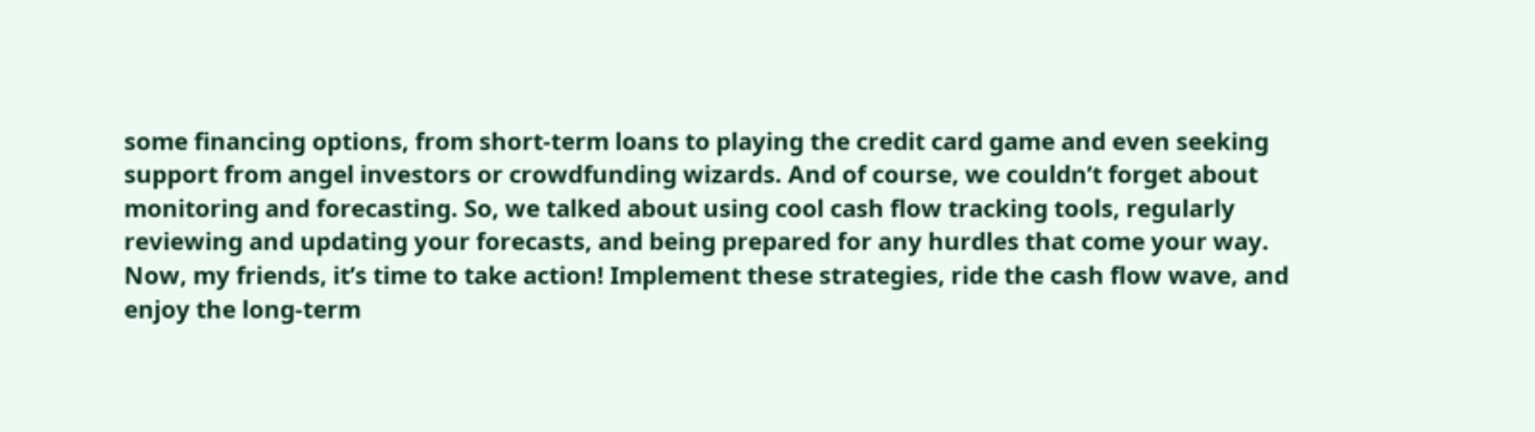some financing options, from short-term loans to playing the credit card game and even seeking support from angel investors or crowdfunding wizards. And of course, we couldn’t forget about monitoring and forecasting. So, we talked about using cool cash flow tracking tools, regularly reviewing and updating your forecasts, and being prepared for any hurdles that come your way. Now, my friends, it’s time to take action! Implement these strategies, ride the cash flow wave, and enjoy the long-term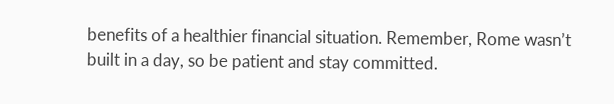benefits of a healthier financial situation. Remember, Rome wasn’t built in a day, so be patient and stay committed.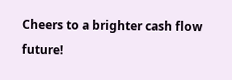Cheers to a brighter cash flow future!